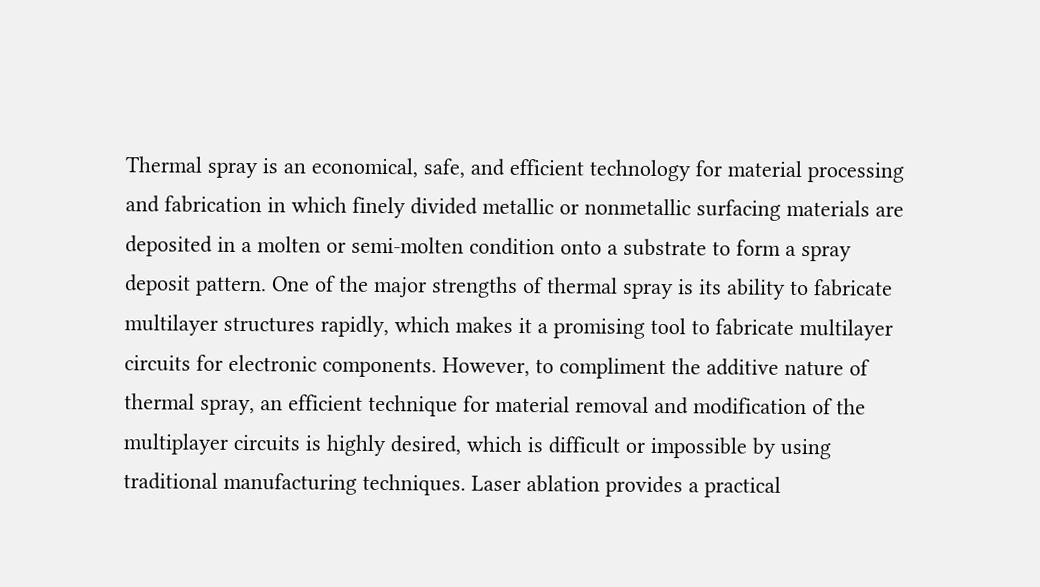Thermal spray is an economical, safe, and efficient technology for material processing and fabrication in which finely divided metallic or nonmetallic surfacing materials are deposited in a molten or semi-molten condition onto a substrate to form a spray deposit pattern. One of the major strengths of thermal spray is its ability to fabricate multilayer structures rapidly, which makes it a promising tool to fabricate multilayer circuits for electronic components. However, to compliment the additive nature of thermal spray, an efficient technique for material removal and modification of the multiplayer circuits is highly desired, which is difficult or impossible by using traditional manufacturing techniques. Laser ablation provides a practical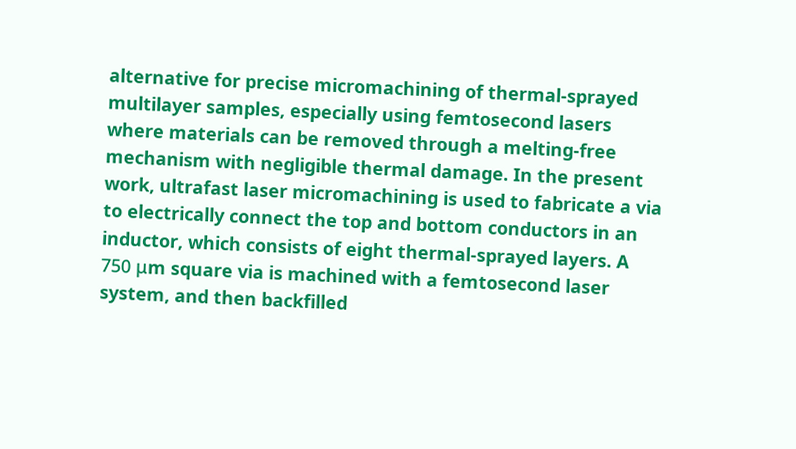alternative for precise micromachining of thermal-sprayed multilayer samples, especially using femtosecond lasers where materials can be removed through a melting-free mechanism with negligible thermal damage. In the present work, ultrafast laser micromachining is used to fabricate a via to electrically connect the top and bottom conductors in an inductor, which consists of eight thermal-sprayed layers. A 750 μm square via is machined with a femtosecond laser system, and then backfilled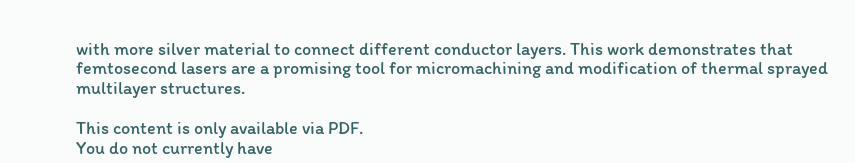with more silver material to connect different conductor layers. This work demonstrates that femtosecond lasers are a promising tool for micromachining and modification of thermal sprayed multilayer structures.

This content is only available via PDF.
You do not currently have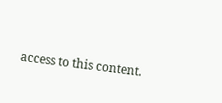access to this content.